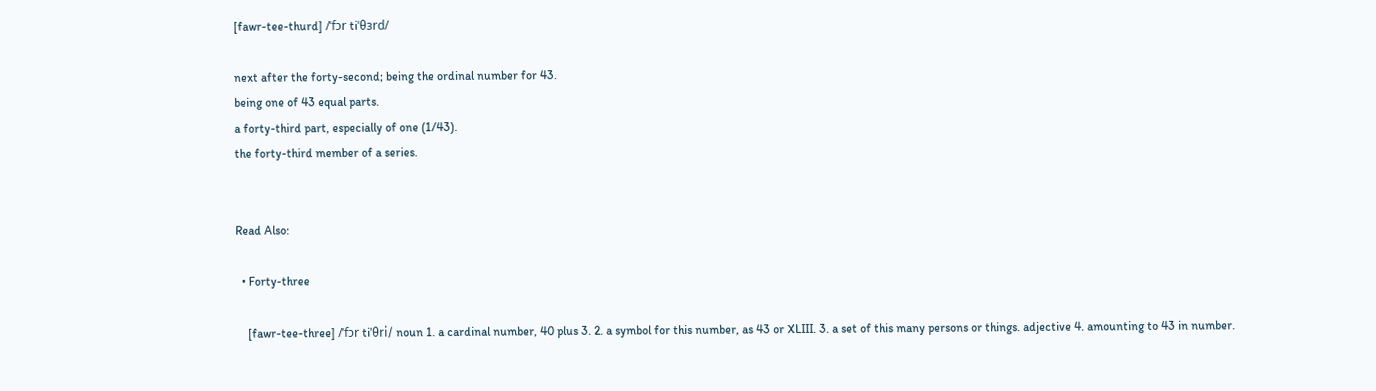[fawr-tee-thurd] /ˈfɔr tiˈθɜrd/

next after the forty-second; being the ordinal number for 43.
being one of 43 equal parts.
a forty-third part, especially of one (1/43).
the forty-third member of a series.


Read Also:

  • Forty-three

    [fawr-tee-three] /ˈfɔr tiˈθri/ noun 1. a cardinal number, 40 plus 3. 2. a symbol for this number, as 43 or XLIII. 3. a set of this many persons or things. adjective 4. amounting to 43 in number.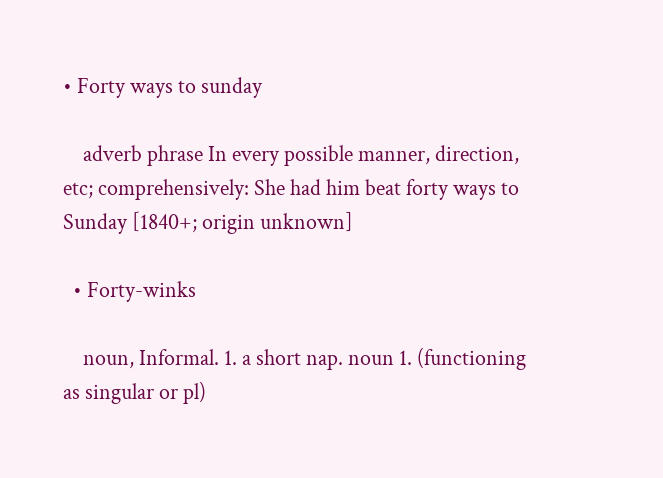• Forty ways to sunday

    adverb phrase In every possible manner, direction, etc; comprehensively: She had him beat forty ways to Sunday [1840+; origin unknown]

  • Forty-winks

    noun, Informal. 1. a short nap. noun 1. (functioning as singular or pl)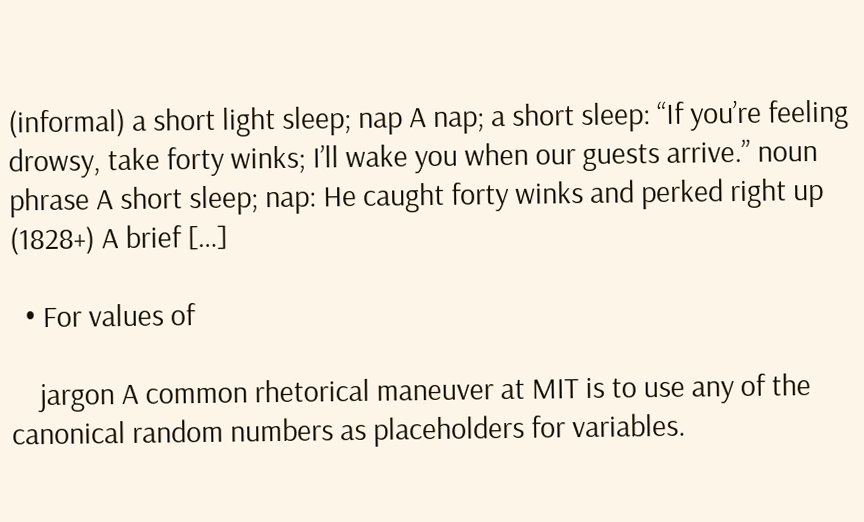(informal) a short light sleep; nap A nap; a short sleep: “If you’re feeling drowsy, take forty winks; I’ll wake you when our guests arrive.” noun phrase A short sleep; nap: He caught forty winks and perked right up (1828+) A brief […]

  • For values of

    jargon A common rhetorical maneuver at MIT is to use any of the canonical random numbers as placeholders for variables.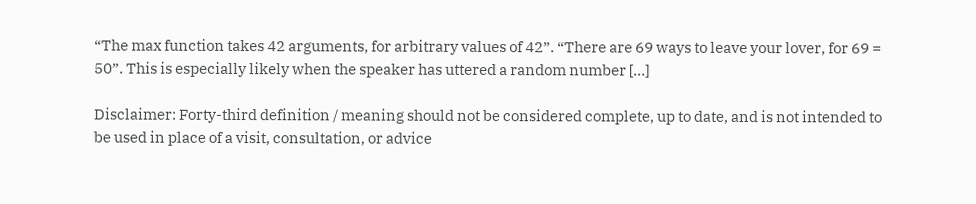“The max function takes 42 arguments, for arbitrary values of 42”. “There are 69 ways to leave your lover, for 69 = 50”. This is especially likely when the speaker has uttered a random number […]

Disclaimer: Forty-third definition / meaning should not be considered complete, up to date, and is not intended to be used in place of a visit, consultation, or advice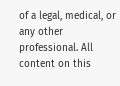of a legal, medical, or any other professional. All content on this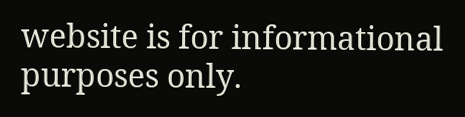website is for informational purposes only.